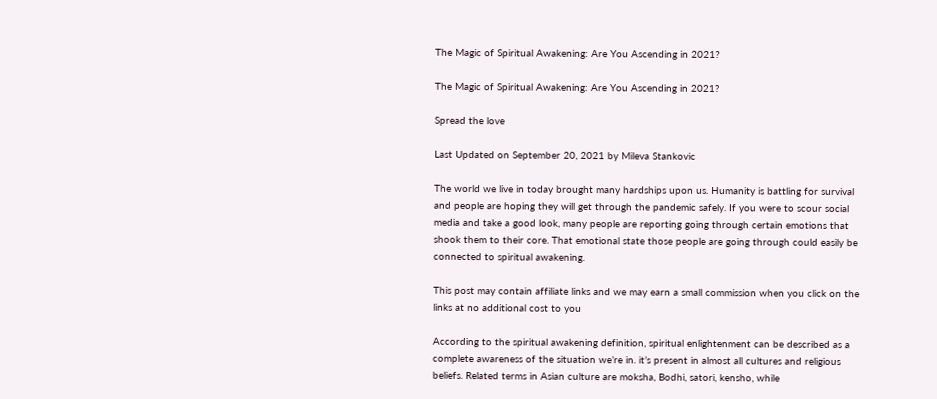The Magic of Spiritual Awakening: Are You Ascending in 2021?

The Magic of Spiritual Awakening: Are You Ascending in 2021?

Spread the love

Last Updated on September 20, 2021 by Mileva Stankovic

The world we live in today brought many hardships upon us. Humanity is battling for survival and people are hoping they will get through the pandemic safely. If you were to scour social media and take a good look, many people are reporting going through certain emotions that shook them to their core. That emotional state those people are going through could easily be connected to spiritual awakening.

This post may contain affiliate links and we may earn a small commission when you click on the links at no additional cost to you

According to the spiritual awakening definition, spiritual enlightenment can be described as a complete awareness of the situation we’re in. it’s present in almost all cultures and religious beliefs. Related terms in Asian culture are moksha, Bodhi, satori, kensho, while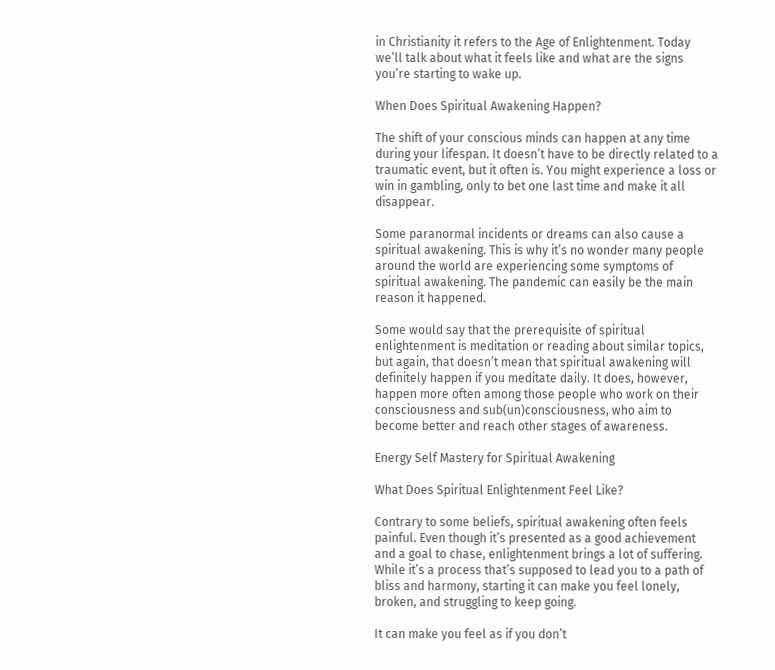in Christianity it refers to the Age of Enlightenment. Today we’ll talk about what it feels like and what are the signs you’re starting to wake up.

When Does Spiritual Awakening Happen?

The shift of your conscious minds can happen at any time during your lifespan. It doesn’t have to be directly related to a traumatic event, but it often is. You might experience a loss or win in gambling, only to bet one last time and make it all disappear.

Some paranormal incidents or dreams can also cause a spiritual awakening. This is why it’s no wonder many people around the world are experiencing some symptoms of spiritual awakening. The pandemic can easily be the main reason it happened.

Some would say that the prerequisite of spiritual enlightenment is meditation or reading about similar topics, but again, that doesn’t mean that spiritual awakening will definitely happen if you meditate daily. It does, however, happen more often among those people who work on their consciousness and sub(un)consciousness, who aim to become better and reach other stages of awareness.

Energy Self Mastery for Spiritual Awakening

What Does Spiritual Enlightenment Feel Like?

Contrary to some beliefs, spiritual awakening often feels painful. Even though it’s presented as a good achievement and a goal to chase, enlightenment brings a lot of suffering. While it’s a process that’s supposed to lead you to a path of bliss and harmony, starting it can make you feel lonely, broken, and struggling to keep going.

It can make you feel as if you don’t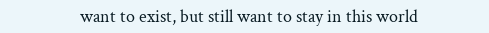want to exist, but still want to stay in this world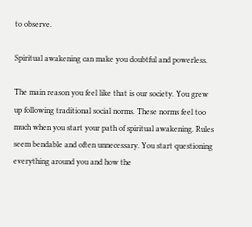to observe.

Spiritual awakening can make you doubtful and powerless.

The main reason you feel like that is our society. You grew up following traditional social norms. These norms feel too much when you start your path of spiritual awakening. Rules seem bendable and often unnecessary. You start questioning everything around you and how the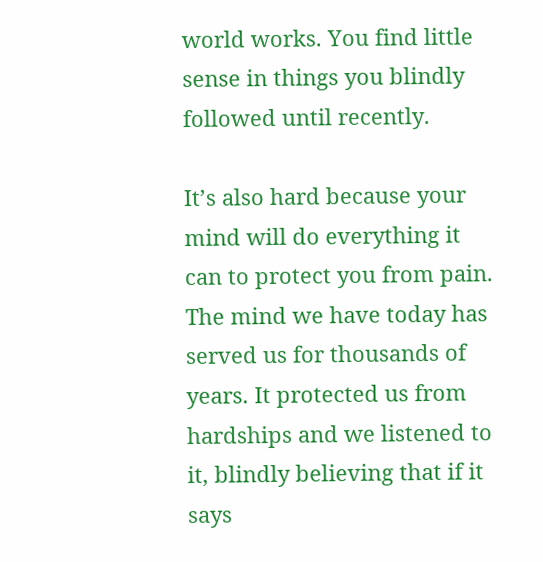world works. You find little sense in things you blindly followed until recently.

It’s also hard because your mind will do everything it can to protect you from pain. The mind we have today has served us for thousands of years. It protected us from hardships and we listened to it, blindly believing that if it says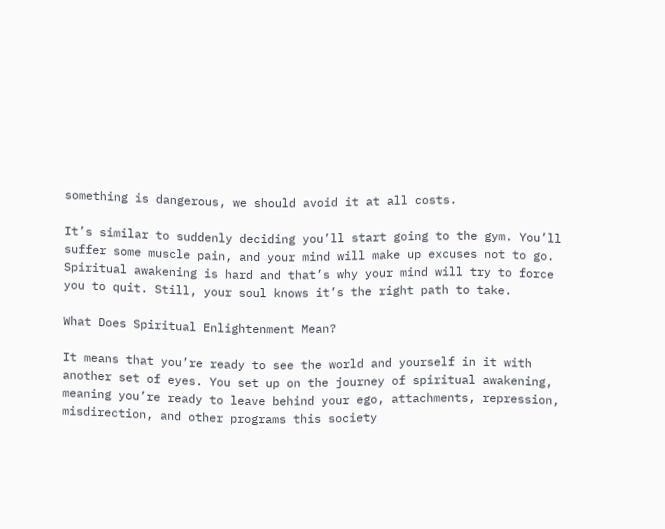something is dangerous, we should avoid it at all costs.

It’s similar to suddenly deciding you’ll start going to the gym. You’ll suffer some muscle pain, and your mind will make up excuses not to go. Spiritual awakening is hard and that’s why your mind will try to force you to quit. Still, your soul knows it’s the right path to take.

What Does Spiritual Enlightenment Mean?

It means that you’re ready to see the world and yourself in it with another set of eyes. You set up on the journey of spiritual awakening, meaning you’re ready to leave behind your ego, attachments, repression, misdirection, and other programs this society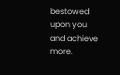bestowed upon you and achieve more.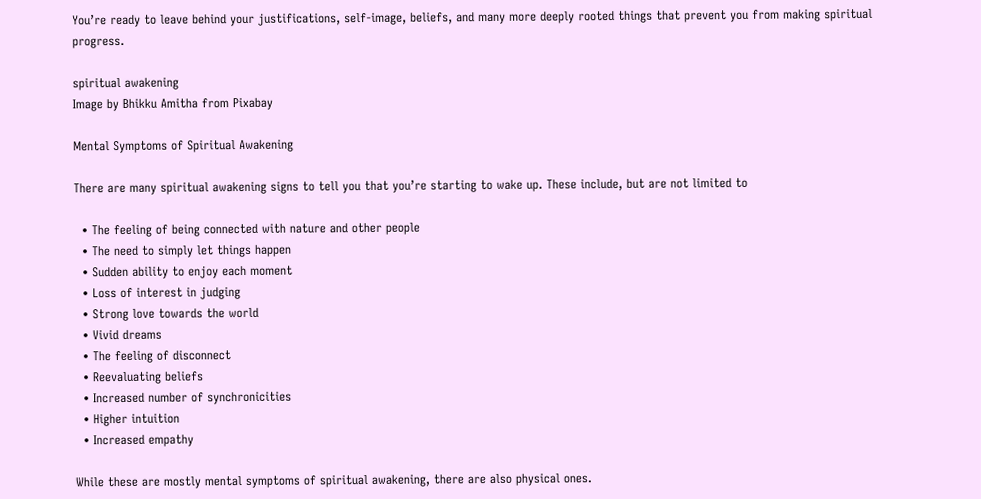You’re ready to leave behind your justifications, self-image, beliefs, and many more deeply rooted things that prevent you from making spiritual progress.

spiritual awakening
Image by Bhikku Amitha from Pixabay

Mental Symptoms of Spiritual Awakening

There are many spiritual awakening signs to tell you that you’re starting to wake up. These include, but are not limited to

  • The feeling of being connected with nature and other people
  • The need to simply let things happen
  • Sudden ability to enjoy each moment
  • Loss of interest in judging
  • Strong love towards the world
  • Vivid dreams
  • The feeling of disconnect
  • Reevaluating beliefs
  • Increased number of synchronicities
  • Higher intuition
  • Increased empathy

While these are mostly mental symptoms of spiritual awakening, there are also physical ones.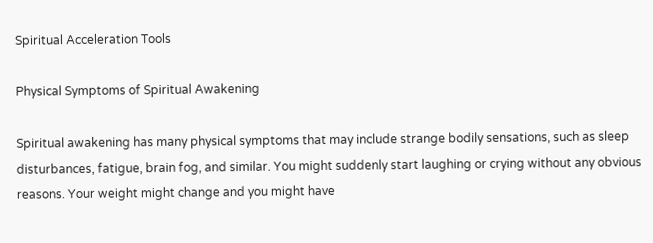Spiritual Acceleration Tools

Physical Symptoms of Spiritual Awakening

Spiritual awakening has many physical symptoms that may include strange bodily sensations, such as sleep disturbances, fatigue, brain fog, and similar. You might suddenly start laughing or crying without any obvious reasons. Your weight might change and you might have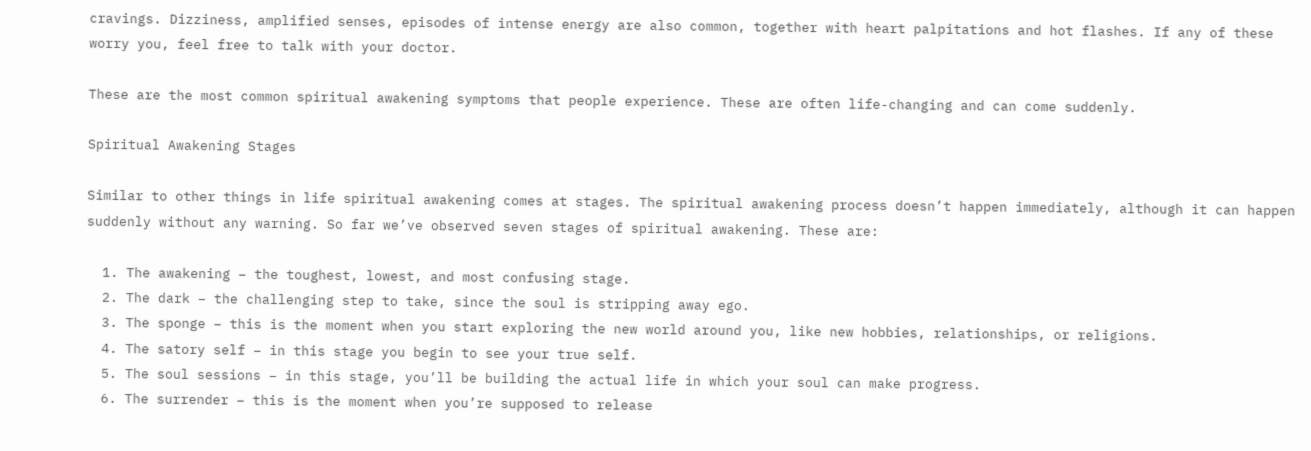cravings. Dizziness, amplified senses, episodes of intense energy are also common, together with heart palpitations and hot flashes. If any of these worry you, feel free to talk with your doctor.

These are the most common spiritual awakening symptoms that people experience. These are often life-changing and can come suddenly.

Spiritual Awakening Stages

Similar to other things in life spiritual awakening comes at stages. The spiritual awakening process doesn’t happen immediately, although it can happen suddenly without any warning. So far we’ve observed seven stages of spiritual awakening. These are:

  1. The awakening – the toughest, lowest, and most confusing stage.
  2. The dark – the challenging step to take, since the soul is stripping away ego.
  3. The sponge – this is the moment when you start exploring the new world around you, like new hobbies, relationships, or religions.
  4. The satory self – in this stage you begin to see your true self.
  5. The soul sessions – in this stage, you’ll be building the actual life in which your soul can make progress.
  6. The surrender – this is the moment when you’re supposed to release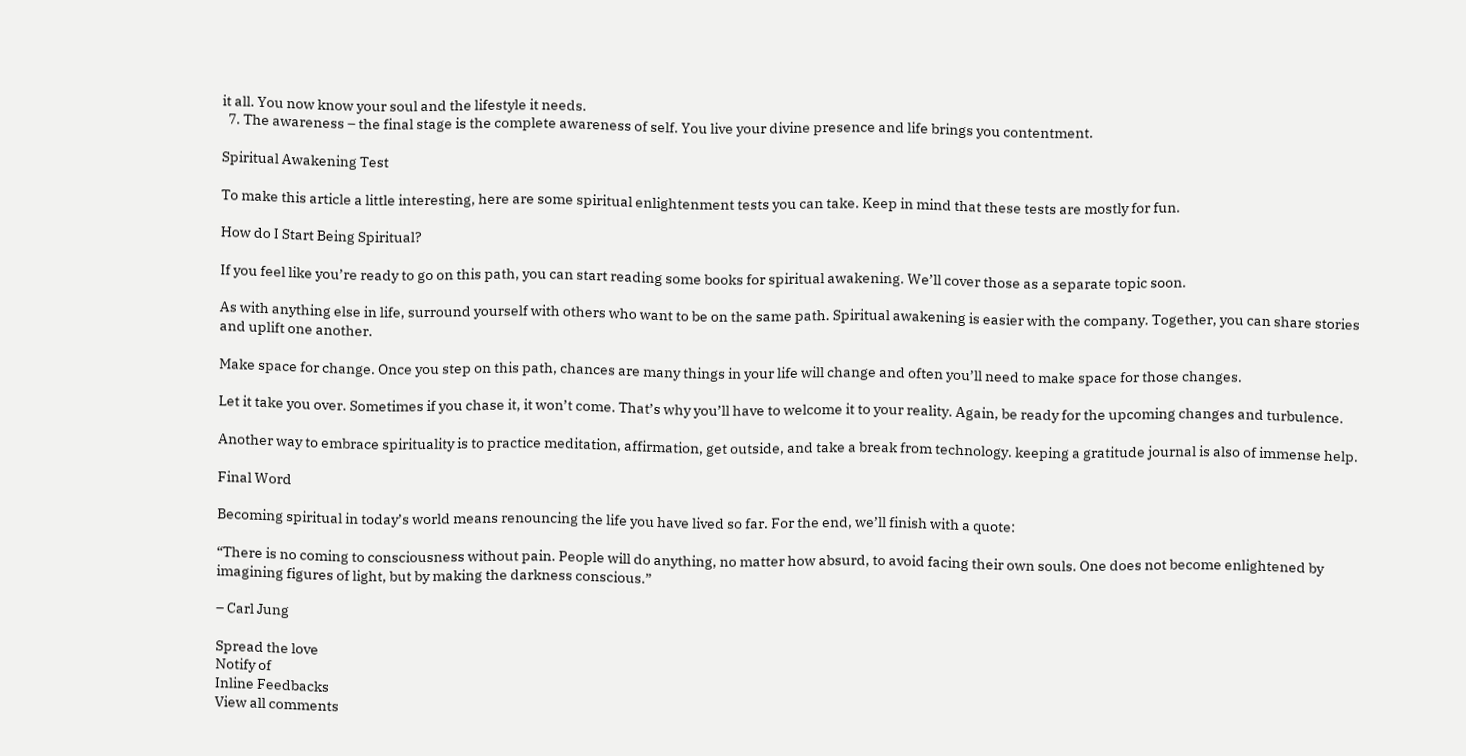it all. You now know your soul and the lifestyle it needs.
  7. The awareness – the final stage is the complete awareness of self. You live your divine presence and life brings you contentment.

Spiritual Awakening Test

To make this article a little interesting, here are some spiritual enlightenment tests you can take. Keep in mind that these tests are mostly for fun.

How do I Start Being Spiritual?

If you feel like you’re ready to go on this path, you can start reading some books for spiritual awakening. We’ll cover those as a separate topic soon.

As with anything else in life, surround yourself with others who want to be on the same path. Spiritual awakening is easier with the company. Together, you can share stories and uplift one another.

Make space for change. Once you step on this path, chances are many things in your life will change and often you’ll need to make space for those changes.

Let it take you over. Sometimes if you chase it, it won’t come. That’s why you’ll have to welcome it to your reality. Again, be ready for the upcoming changes and turbulence.

Another way to embrace spirituality is to practice meditation, affirmation, get outside, and take a break from technology. keeping a gratitude journal is also of immense help.

Final Word

Becoming spiritual in today’s world means renouncing the life you have lived so far. For the end, we’ll finish with a quote:

“There is no coming to consciousness without pain. People will do anything, no matter how absurd, to avoid facing their own souls. One does not become enlightened by imagining figures of light, but by making the darkness conscious.”

– Carl Jung

Spread the love
Notify of
Inline Feedbacks
View all comments